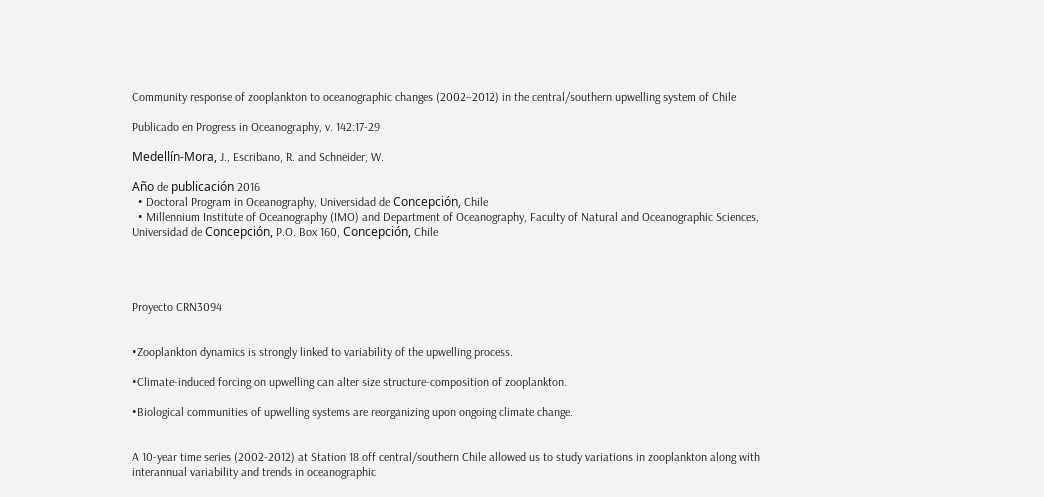Community response of zooplankton to oceanographic changes (2002–2012) in the central/southern upwelling system of Chile

Publicado en Progress in Oceanography, v. 142:17-29

Medellín-Mora, J., Escribano, R. and Schneider, W.

Año de publicación 2016
  • Doctoral Program in Oceanography, Universidad de Concepción, Chile
  • Millennium Institute of Oceanography (IMO) and Department of Oceanography, Faculty of Natural and Oceanographic Sciences, Universidad de Concepción, P.O. Box 160, Concepción, Chile




Proyecto CRN3094


•Zooplankton dynamics is strongly linked to variability of the upwelling process.

•Climate-induced forcing on upwelling can alter size structure-composition of zooplankton.

•Biological communities of upwelling systems are reorganizing upon ongoing climate change.


A 10-year time series (2002-2012) at Station 18 off central/southern Chile allowed us to study variations in zooplankton along with interannual variability and trends in oceanographic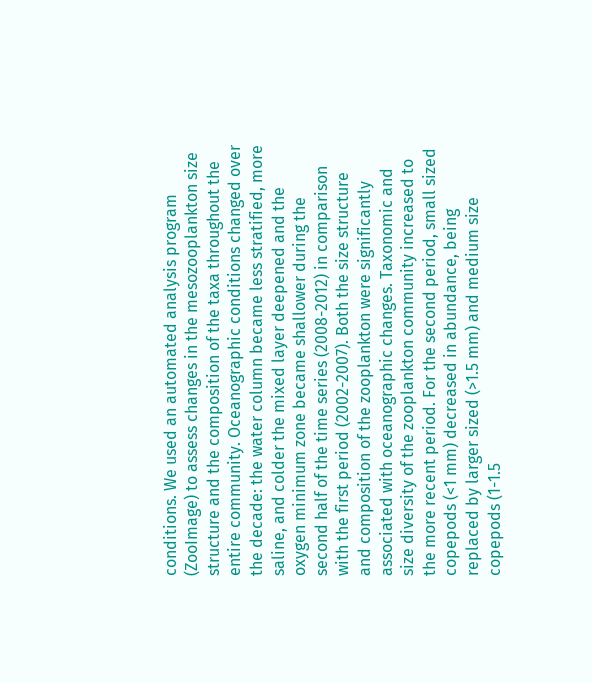conditions. We used an automated analysis program (ZooImage) to assess changes in the mesozooplankton size structure and the composition of the taxa throughout the entire community. Oceanographic conditions changed over the decade: the water column became less stratified, more saline, and colder the mixed layer deepened and the oxygen minimum zone became shallower during the second half of the time series (2008-2012) in comparison with the first period (2002-2007). Both the size structure and composition of the zooplankton were significantly associated with oceanographic changes. Taxonomic and size diversity of the zooplankton community increased to the more recent period. For the second period, small sized copepods (<1 mm) decreased in abundance, being replaced by larger sized (>1.5 mm) and medium size copepods (1-1.5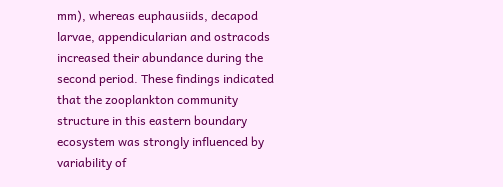mm), whereas euphausiids, decapod larvae, appendicularian and ostracods increased their abundance during the second period. These findings indicated that the zooplankton community structure in this eastern boundary ecosystem was strongly influenced by variability of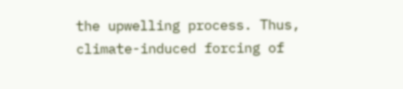the upwelling process. Thus, climate-induced forcing of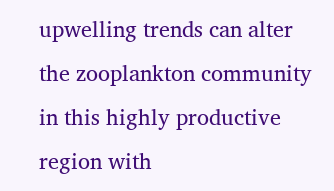upwelling trends can alter the zooplankton community in this highly productive region with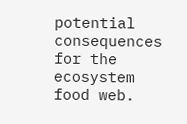potential consequences for the ecosystem food web.